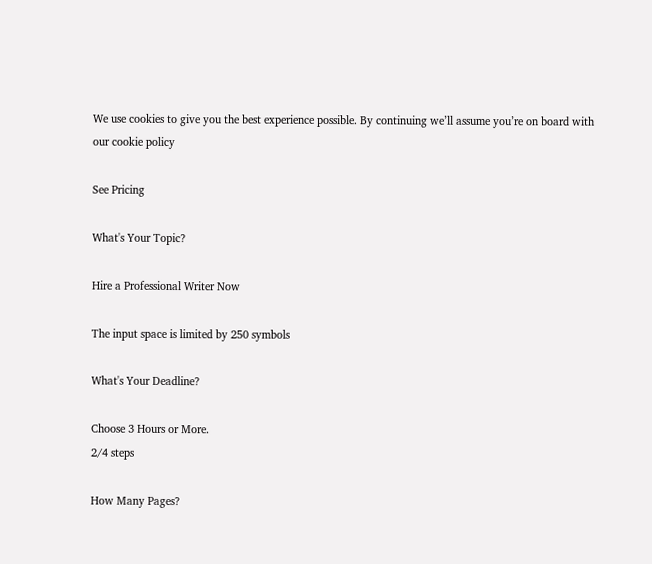We use cookies to give you the best experience possible. By continuing we’ll assume you’re on board with our cookie policy

See Pricing

What's Your Topic?

Hire a Professional Writer Now

The input space is limited by 250 symbols

What's Your Deadline?

Choose 3 Hours or More.
2/4 steps

How Many Pages?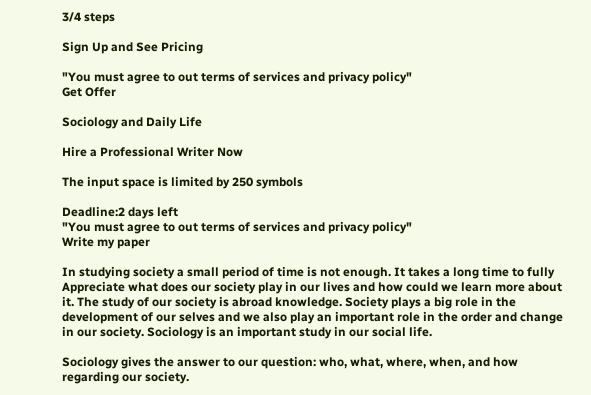3/4 steps

Sign Up and See Pricing

"You must agree to out terms of services and privacy policy"
Get Offer

Sociology and Daily Life

Hire a Professional Writer Now

The input space is limited by 250 symbols

Deadline:2 days left
"You must agree to out terms of services and privacy policy"
Write my paper

In studying society a small period of time is not enough. It takes a long time to fully Appreciate what does our society play in our lives and how could we learn more about it. The study of our society is abroad knowledge. Society plays a big role in the development of our selves and we also play an important role in the order and change in our society. Sociology is an important study in our social life.

Sociology gives the answer to our question: who, what, where, when, and how regarding our society.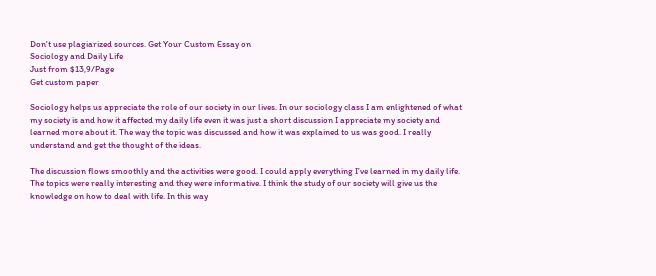Don't use plagiarized sources. Get Your Custom Essay on
Sociology and Daily Life
Just from $13,9/Page
Get custom paper

Sociology helps us appreciate the role of our society in our lives. In our sociology class I am enlightened of what my society is and how it affected my daily life even it was just a short discussion I appreciate my society and learned more about it. The way the topic was discussed and how it was explained to us was good. I really understand and get the thought of the ideas.

The discussion flows smoothly and the activities were good. I could apply everything I’ve learned in my daily life. The topics were really interesting and they were informative. I think the study of our society will give us the knowledge on how to deal with life. In this way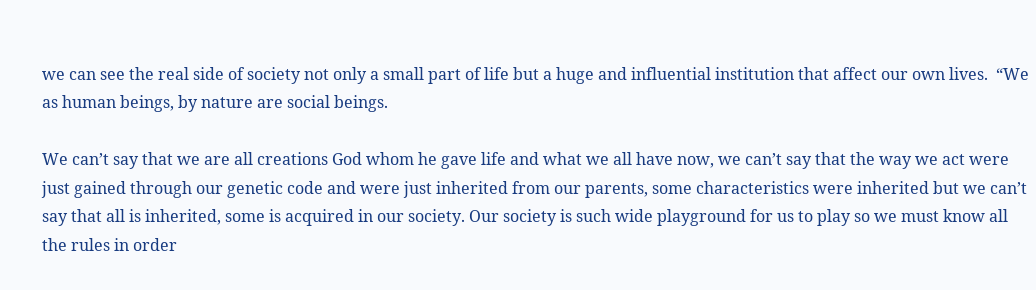we can see the real side of society not only a small part of life but a huge and influential institution that affect our own lives.  “We as human beings, by nature are social beings.

We can’t say that we are all creations God whom he gave life and what we all have now, we can’t say that the way we act were just gained through our genetic code and were just inherited from our parents, some characteristics were inherited but we can’t say that all is inherited, some is acquired in our society. Our society is such wide playground for us to play so we must know all the rules in order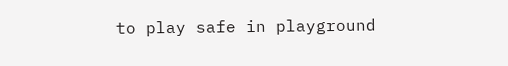to play safe in playground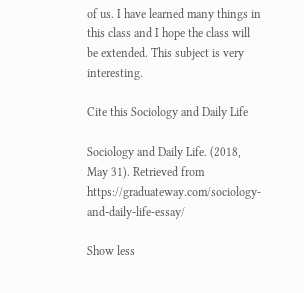of us. I have learned many things in this class and I hope the class will be extended. This subject is very interesting.

Cite this Sociology and Daily Life

Sociology and Daily Life. (2018, May 31). Retrieved from https://graduateway.com/sociology-and-daily-life-essay/

Show less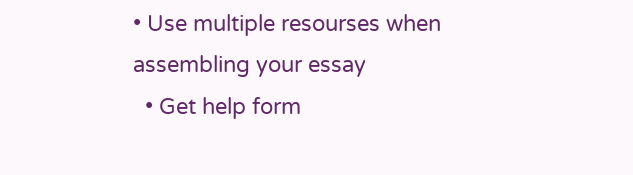• Use multiple resourses when assembling your essay
  • Get help form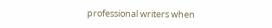professional writers when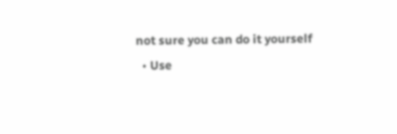not sure you can do it yourself
  • Use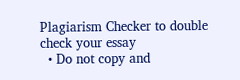Plagiarism Checker to double check your essay
  • Do not copy and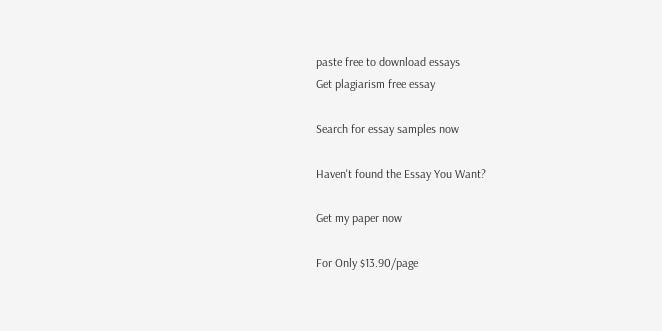paste free to download essays
Get plagiarism free essay

Search for essay samples now

Haven't found the Essay You Want?

Get my paper now

For Only $13.90/page